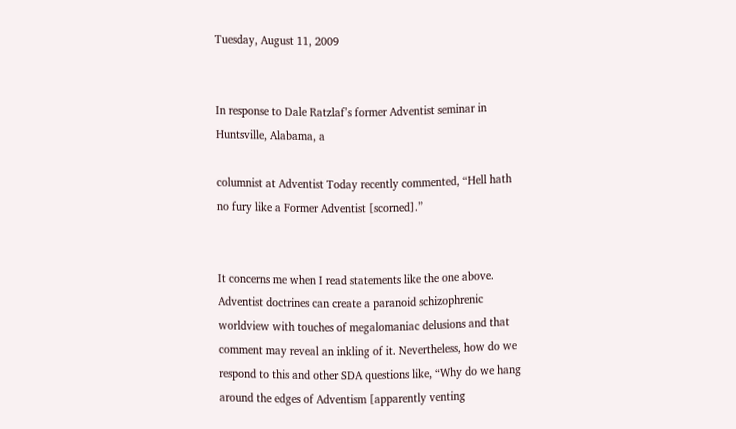Tuesday, August 11, 2009


In response to Dale Ratzlaf’s former Adventist seminar in Huntsville, Alabama, a

columnist at Adventist Today recently commented, “Hell hath no fury like a Former Adventist [scorned].”


It concerns me when I read statements like the one above. Adventist doctrines can create a paranoid schizophrenic worldview with touches of megalomaniac delusions and that comment may reveal an inkling of it. Nevertheless, how do we respond to this and other SDA questions like, “Why do we hang around the edges of Adventism [apparently venting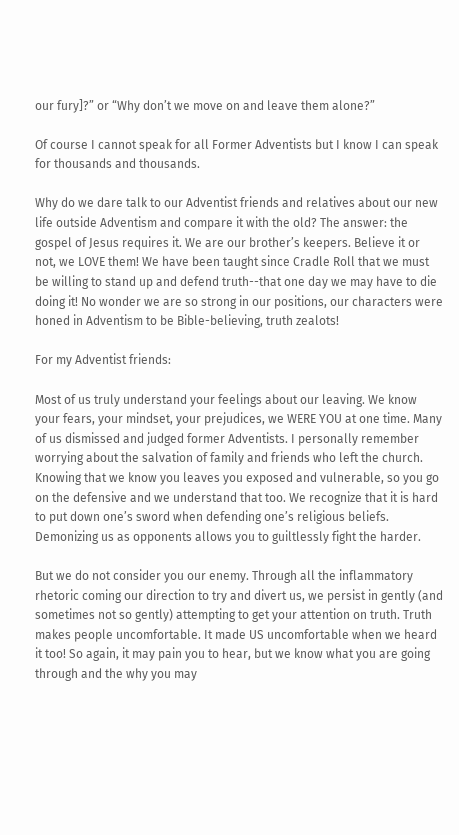our fury]?” or “Why don’t we move on and leave them alone?”

Of course I cannot speak for all Former Adventists but I know I can speak for thousands and thousands.

Why do we dare talk to our Adventist friends and relatives about our new life outside Adventism and compare it with the old? The answer: the gospel of Jesus requires it. We are our brother’s keepers. Believe it or not, we LOVE them! We have been taught since Cradle Roll that we must be willing to stand up and defend truth--that one day we may have to die doing it! No wonder we are so strong in our positions, our characters were honed in Adventism to be Bible-believing, truth zealots!

For my Adventist friends:

Most of us truly understand your feelings about our leaving. We know your fears, your mindset, your prejudices, we WERE YOU at one time. Many of us dismissed and judged former Adventists. I personally remember worrying about the salvation of family and friends who left the church. Knowing that we know you leaves you exposed and vulnerable, so you go on the defensive and we understand that too. We recognize that it is hard to put down one’s sword when defending one’s religious beliefs. Demonizing us as opponents allows you to guiltlessly fight the harder.

But we do not consider you our enemy. Through all the inflammatory rhetoric coming our direction to try and divert us, we persist in gently (and sometimes not so gently) attempting to get your attention on truth. Truth makes people uncomfortable. It made US uncomfortable when we heard it too! So again, it may pain you to hear, but we know what you are going through and the why you may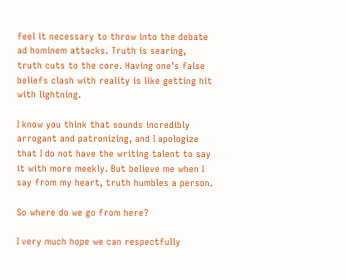feel it necessary to throw into the debate ad hominem attacks. Truth is searing, truth cuts to the core. Having one’s false beliefs clash with reality is like getting hit with lightning.

I know you think that sounds incredibly arrogant and patronizing, and I apologize that I do not have the writing talent to say it with more meekly. But believe me when I say from my heart, truth humbles a person.

So where do we go from here?

I very much hope we can respectfully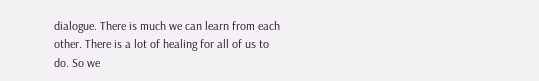dialogue. There is much we can learn from each other. There is a lot of healing for all of us to do. So we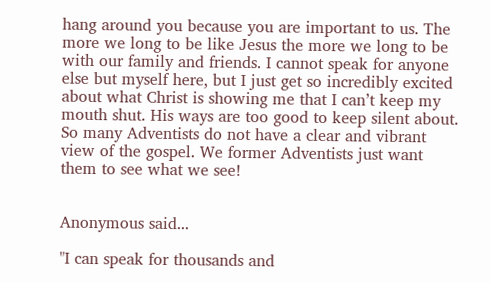hang around you because you are important to us. The more we long to be like Jesus the more we long to be with our family and friends. I cannot speak for anyone else but myself here, but I just get so incredibly excited about what Christ is showing me that I can’t keep my mouth shut. His ways are too good to keep silent about. So many Adventists do not have a clear and vibrant view of the gospel. We former Adventists just want them to see what we see!


Anonymous said...

"I can speak for thousands and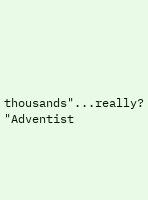thousands"...really? "Adventist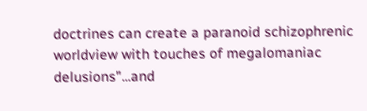doctrines can create a paranoid schizophrenic worldview with touches of megalomaniac delusions"...and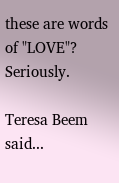these are words of "LOVE"? Seriously.

Teresa Beem said...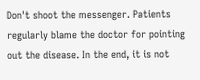Don't shoot the messenger. Patients regularly blame the doctor for pointing out the disease. In the end, it is not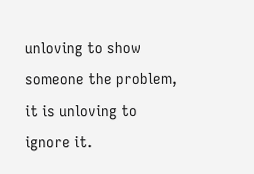unloving to show someone the problem, it is unloving to ignore it.